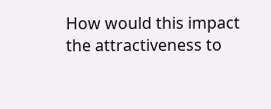How would this impact the attractiveness to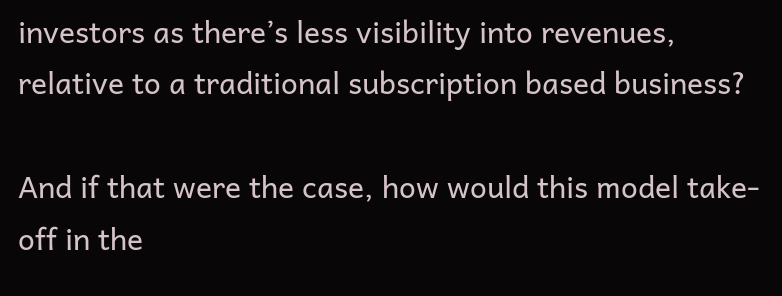investors as there’s less visibility into revenues, relative to a traditional subscription based business?

And if that were the case, how would this model take-off in the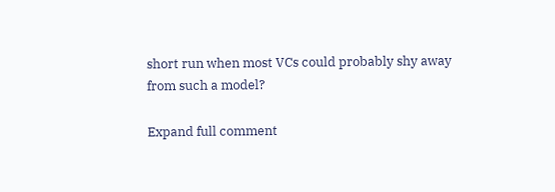short run when most VCs could probably shy away from such a model?

Expand full comment